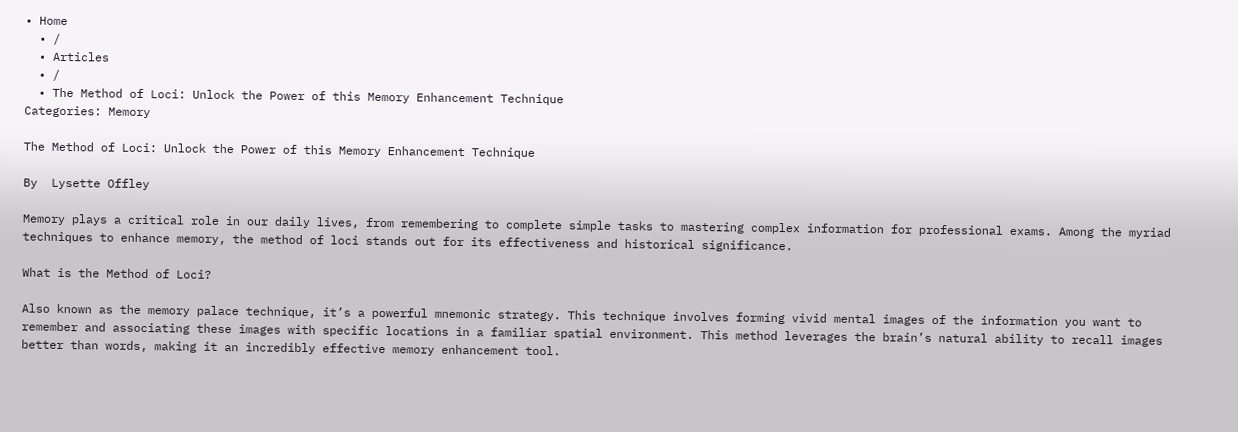• Home
  • /
  • Articles
  • /
  • The Method of Loci: Unlock the Power of this Memory Enhancement Technique
Categories: Memory

The Method of Loci: Unlock the Power of this Memory Enhancement Technique

By  Lysette Offley

Memory plays a critical role in our daily lives, from remembering to complete simple tasks to mastering complex information for professional exams. Among the myriad techniques to enhance memory, the method of loci stands out for its effectiveness and historical significance.

What is the Method of Loci?

Also known as the memory palace technique, it’s a powerful mnemonic strategy. This technique involves forming vivid mental images of the information you want to remember and associating these images with specific locations in a familiar spatial environment. This method leverages the brain’s natural ability to recall images better than words, making it an incredibly effective memory enhancement tool.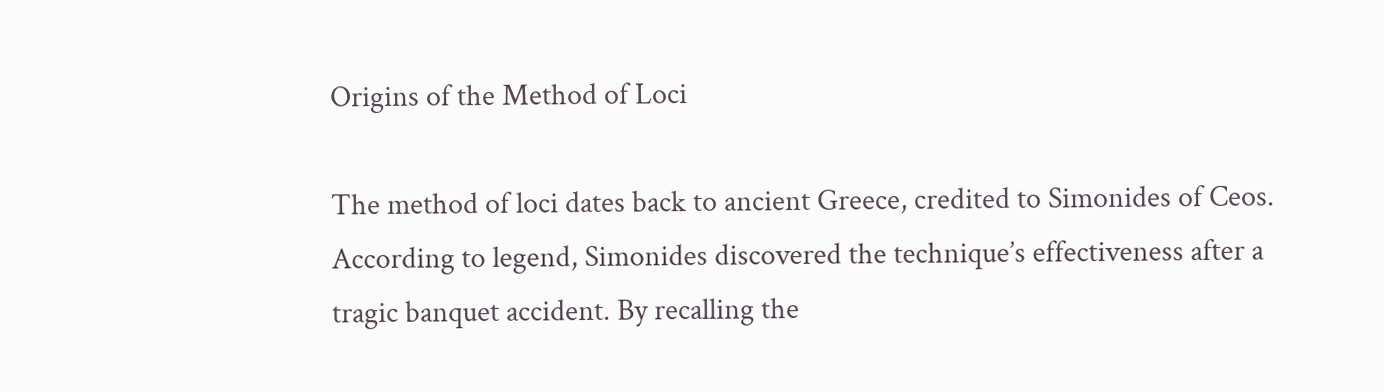Origins of the Method of Loci

The method of loci dates back to ancient Greece, credited to Simonides of Ceos. According to legend, Simonides discovered the technique’s effectiveness after a tragic banquet accident. By recalling the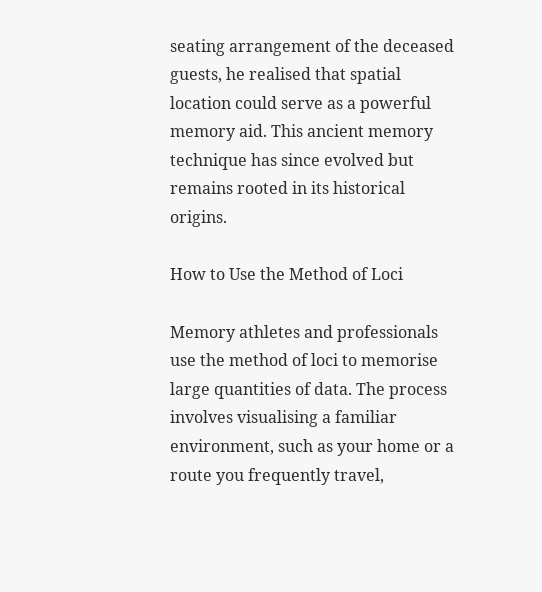seating arrangement of the deceased guests, he realised that spatial location could serve as a powerful memory aid. This ancient memory technique has since evolved but remains rooted in its historical origins.

How to Use the Method of Loci

Memory athletes and professionals use the method of loci to memorise large quantities of data. The process involves visualising a familiar environment, such as your home or a route you frequently travel,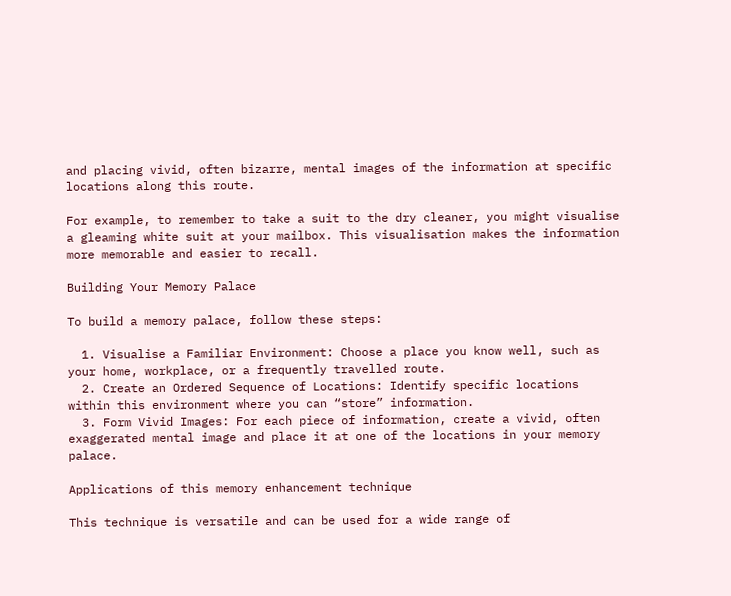and placing vivid, often bizarre, mental images of the information at specific locations along this route.

For example, to remember to take a suit to the dry cleaner, you might visualise a gleaming white suit at your mailbox. This visualisation makes the information more memorable and easier to recall.

Building Your Memory Palace

To build a memory palace, follow these steps:

  1. Visualise a Familiar Environment: Choose a place you know well, such as your home, workplace, or a frequently travelled route.
  2. Create an Ordered Sequence of Locations: Identify specific locations within this environment where you can “store” information.
  3. Form Vivid Images: For each piece of information, create a vivid, often exaggerated mental image and place it at one of the locations in your memory palace.

Applications of this memory enhancement technique

This technique is versatile and can be used for a wide range of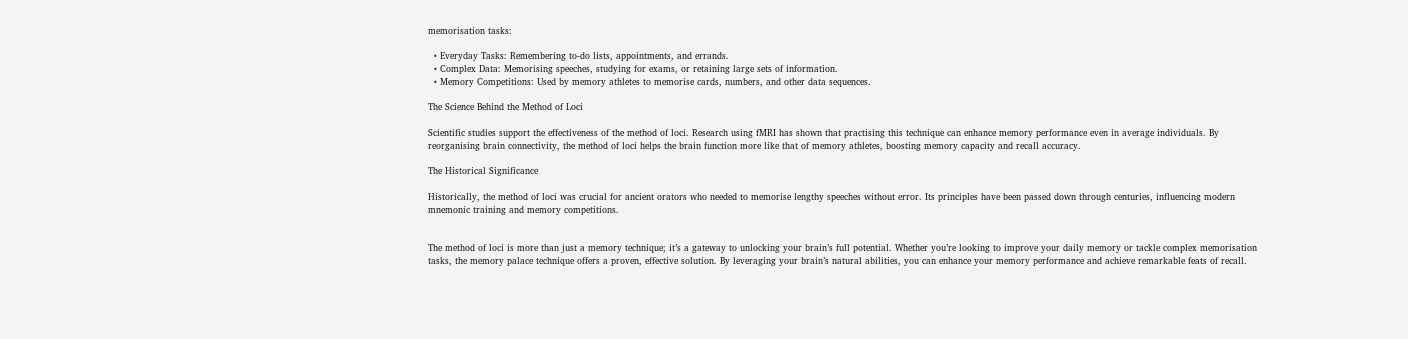memorisation tasks:

  • Everyday Tasks: Remembering to-do lists, appointments, and errands.
  • Complex Data: Memorising speeches, studying for exams, or retaining large sets of information.
  • Memory Competitions: Used by memory athletes to memorise cards, numbers, and other data sequences.

The Science Behind the Method of Loci

Scientific studies support the effectiveness of the method of loci. Research using fMRI has shown that practising this technique can enhance memory performance even in average individuals. By reorganising brain connectivity, the method of loci helps the brain function more like that of memory athletes, boosting memory capacity and recall accuracy.

The Historical Significance

Historically, the method of loci was crucial for ancient orators who needed to memorise lengthy speeches without error. Its principles have been passed down through centuries, influencing modern mnemonic training and memory competitions.


The method of loci is more than just a memory technique; it’s a gateway to unlocking your brain’s full potential. Whether you’re looking to improve your daily memory or tackle complex memorisation tasks, the memory palace technique offers a proven, effective solution. By leveraging your brain’s natural abilities, you can enhance your memory performance and achieve remarkable feats of recall.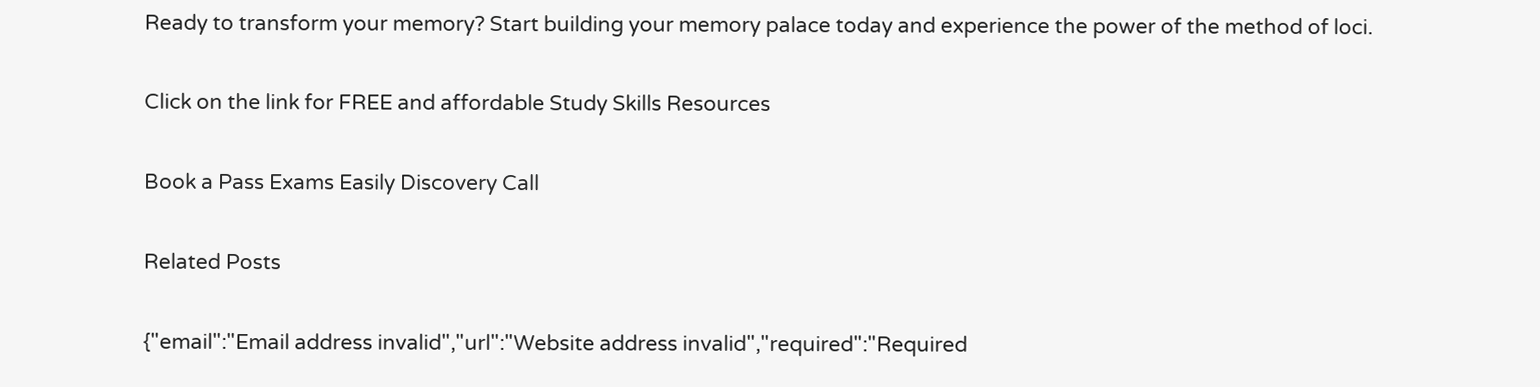Ready to transform your memory? Start building your memory palace today and experience the power of the method of loci.

Click on the link for FREE and affordable Study Skills Resources

Book a Pass Exams Easily Discovery Call

Related Posts

{"email":"Email address invalid","url":"Website address invalid","required":"Required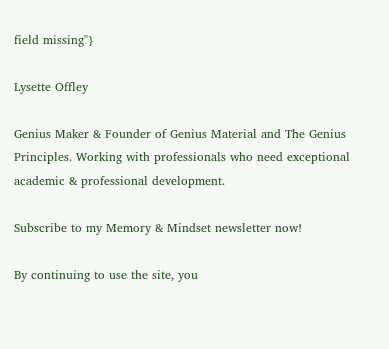field missing"}

Lysette Offley

Genius Maker & Founder of Genius Material and The Genius Principles. Working with professionals who need exceptional academic & professional development.

Subscribe to my Memory & Mindset newsletter now!

By continuing to use the site, you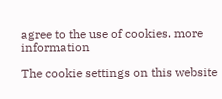agree to the use of cookies. more information

The cookie settings on this website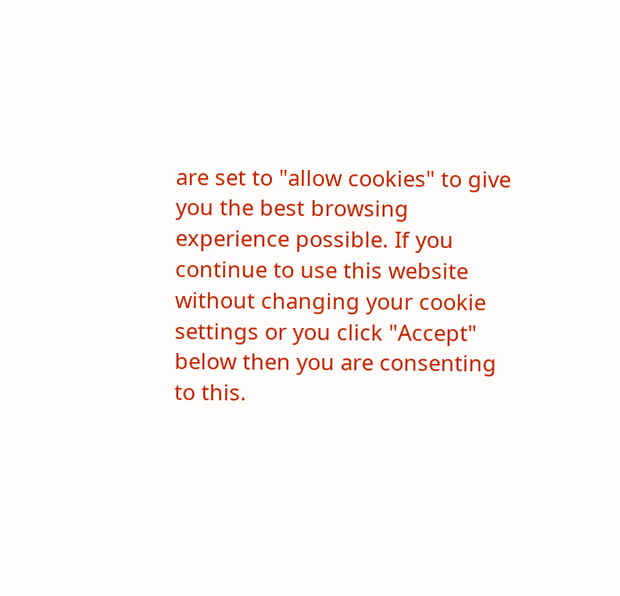are set to "allow cookies" to give you the best browsing experience possible. If you continue to use this website without changing your cookie settings or you click "Accept" below then you are consenting to this.